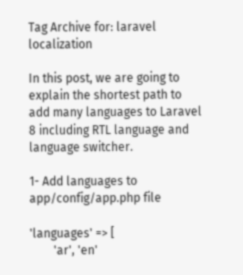Tag Archive for: laravel localization

In this post, we are going to explain the shortest path to add many languages to Laravel 8 including RTL language and language switcher.

1- Add languages to app/config/app.php file

'languages' => [
        'ar', 'en'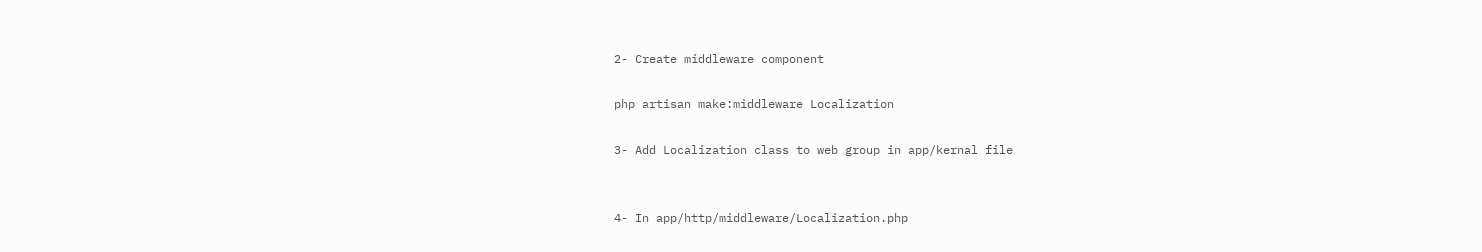2- Create middleware component

php artisan make:middleware Localization

3- Add Localization class to web group in app/kernal file


4- In app/http/middleware/Localization.php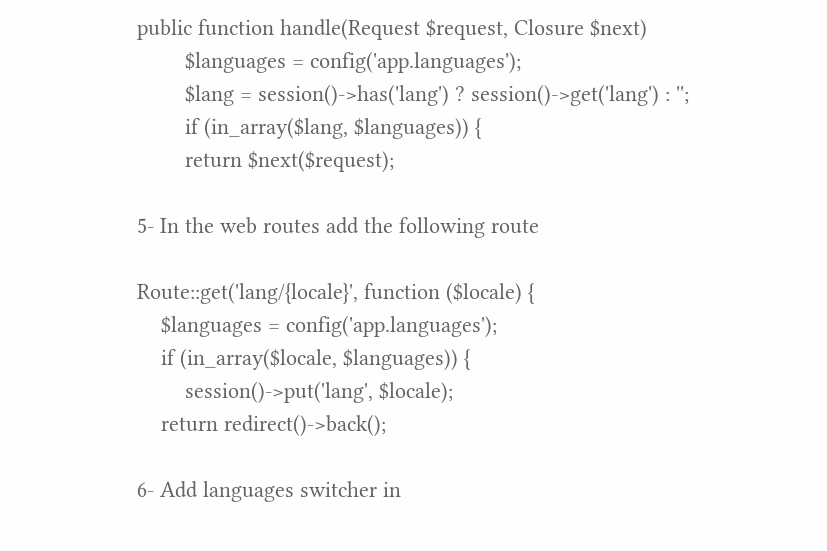public function handle(Request $request, Closure $next)
        $languages = config('app.languages');
        $lang = session()->has('lang') ? session()->get('lang') : '';
        if (in_array($lang, $languages)) {
        return $next($request);

5- In the web routes add the following route

Route::get('lang/{locale}', function ($locale) {
    $languages = config('app.languages');
    if (in_array($locale, $languages)) {
        session()->put('lang', $locale);
    return redirect()->back();

6- Add languages switcher in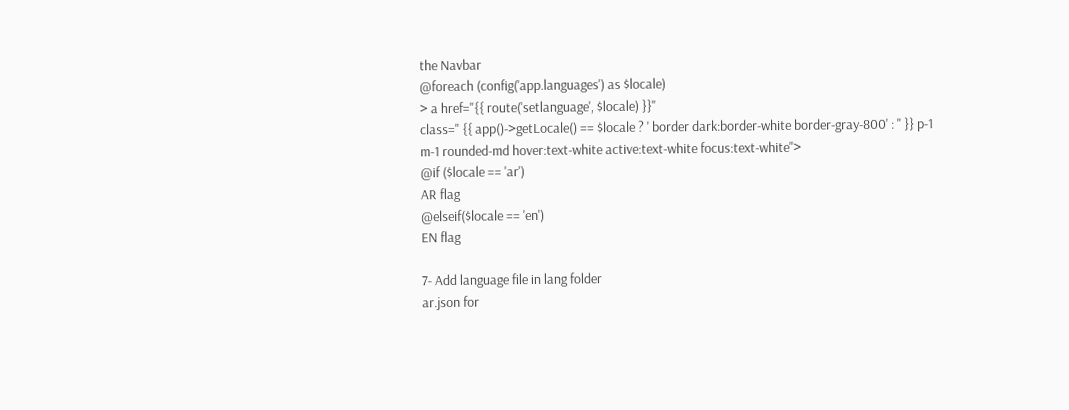the Navbar
@foreach (config('app.languages') as $locale)
> a href="{{ route('setlanguage', $locale) }}"
class=" {{ app()->getLocale() == $locale ? ' border dark:border-white border-gray-800' : '' }} p-1 m-1 rounded-md hover:text-white active:text-white focus:text-white">
@if ($locale == 'ar')
AR flag
@elseif($locale == 'en')
EN flag

7- Add language file in lang folder
ar.json for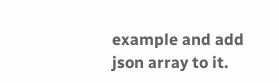example and add json array to it.